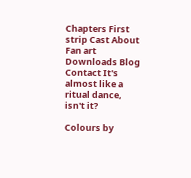Chapters First strip Cast About Fan art Downloads Blog Contact It's almost like a ritual dance, isn't it?

Colours by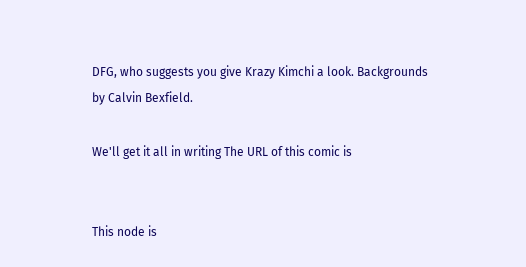DFG, who suggests you give Krazy Kimchi a look. Backgrounds by Calvin Bexfield.

We'll get it all in writing The URL of this comic is


This node is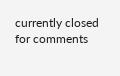currently closed for comments